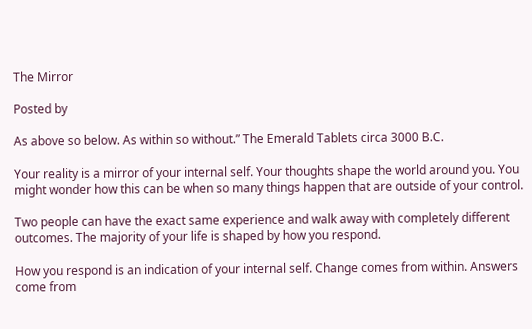The Mirror

Posted by

As above so below. As within so without.” The Emerald Tablets circa 3000 B.C.

Your reality is a mirror of your internal self. Your thoughts shape the world around you. You might wonder how this can be when so many things happen that are outside of your control.

Two people can have the exact same experience and walk away with completely different outcomes. The majority of your life is shaped by how you respond.

How you respond is an indication of your internal self. Change comes from within. Answers come from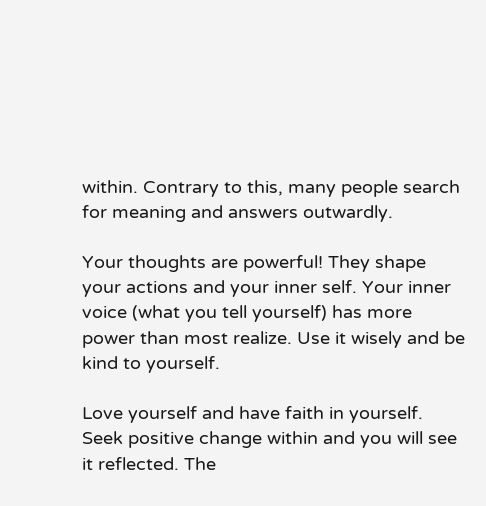within. Contrary to this, many people search for meaning and answers outwardly.

Your thoughts are powerful! They shape your actions and your inner self. Your inner voice (what you tell yourself) has more power than most realize. Use it wisely and be kind to yourself.

Love yourself and have faith in yourself. Seek positive change within and you will see it reflected. The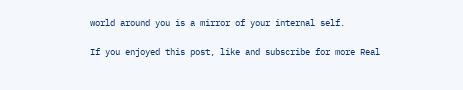world around you is a mirror of your internal self.

If you enjoyed this post, like and subscribe for more Real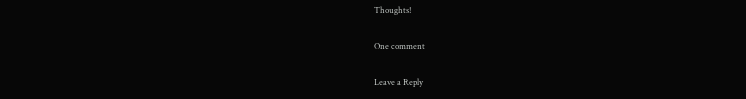Thoughts!

One comment

Leave a Reply